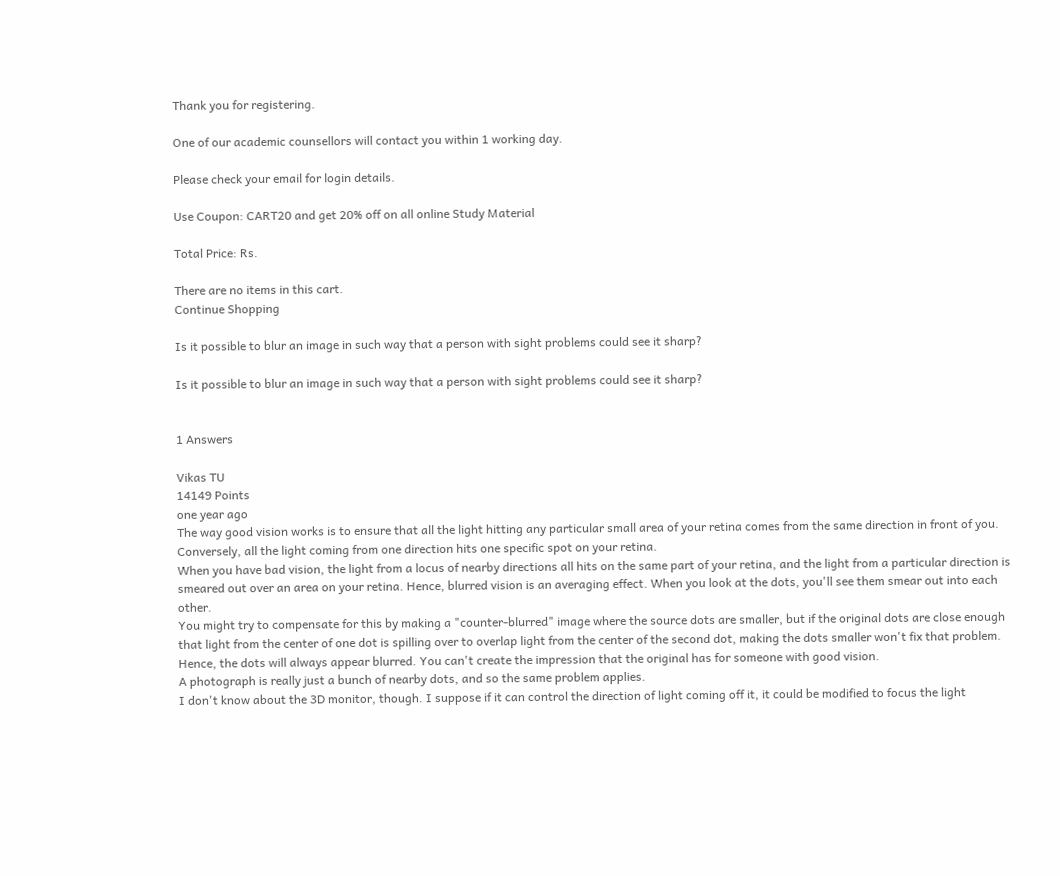Thank you for registering.

One of our academic counsellors will contact you within 1 working day.

Please check your email for login details.

Use Coupon: CART20 and get 20% off on all online Study Material

Total Price: Rs.

There are no items in this cart.
Continue Shopping

Is it possible to blur an image in such way that a person with sight problems could see it sharp?

Is it possible to blur an image in such way that a person with sight problems could see it sharp?


1 Answers

Vikas TU
14149 Points
one year ago
The way good vision works is to ensure that all the light hitting any particular small area of your retina comes from the same direction in front of you. Conversely, all the light coming from one direction hits one specific spot on your retina.
When you have bad vision, the light from a locus of nearby directions all hits on the same part of your retina, and the light from a particular direction is smeared out over an area on your retina. Hence, blurred vision is an averaging effect. When you look at the dots, you'll see them smear out into each other.
You might try to compensate for this by making a "counter-blurred" image where the source dots are smaller, but if the original dots are close enough that light from the center of one dot is spilling over to overlap light from the center of the second dot, making the dots smaller won't fix that problem. Hence, the dots will always appear blurred. You can't create the impression that the original has for someone with good vision.
A photograph is really just a bunch of nearby dots, and so the same problem applies.
I don't know about the 3D monitor, though. I suppose if it can control the direction of light coming off it, it could be modified to focus the light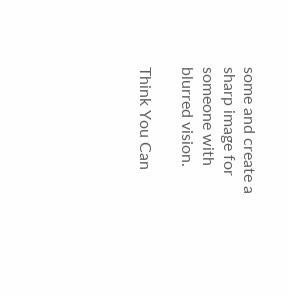some and create a sharp image for someone with blurred vision.

Think You Can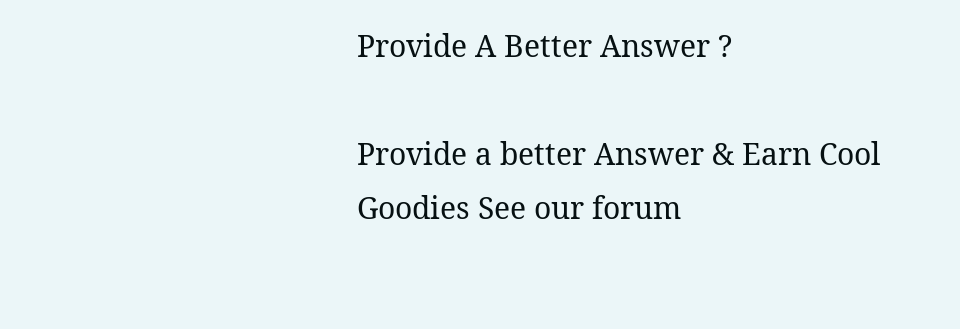Provide A Better Answer ?

Provide a better Answer & Earn Cool Goodies See our forum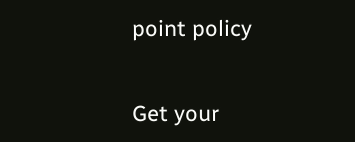point policy


Get your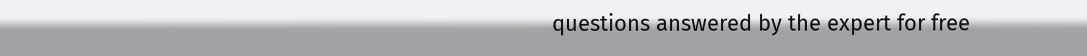questions answered by the expert for free